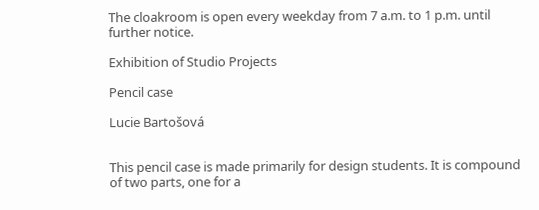The cloakroom is open every weekday from 7 a.m. to 1 p.m. until further notice.

Exhibition of Studio Projects

Pencil case

Lucie Bartošová


This pencil case is made primarily for design students. It is compound of two parts, one for a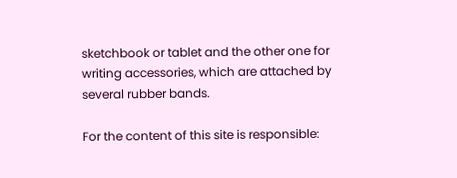sketchbook or tablet and the other one for writing accessories, which are attached by several rubber bands.

For the content of this site is responsible: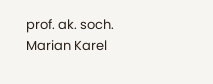prof. ak. soch. Marian Karel